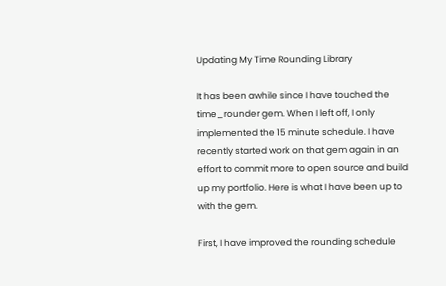Updating My Time Rounding Library

It has been awhile since I have touched the time_rounder gem. When I left off, I only implemented the 15 minute schedule. I have recently started work on that gem again in an effort to commit more to open source and build up my portfolio. Here is what I have been up to with the gem.

First, I have improved the rounding schedule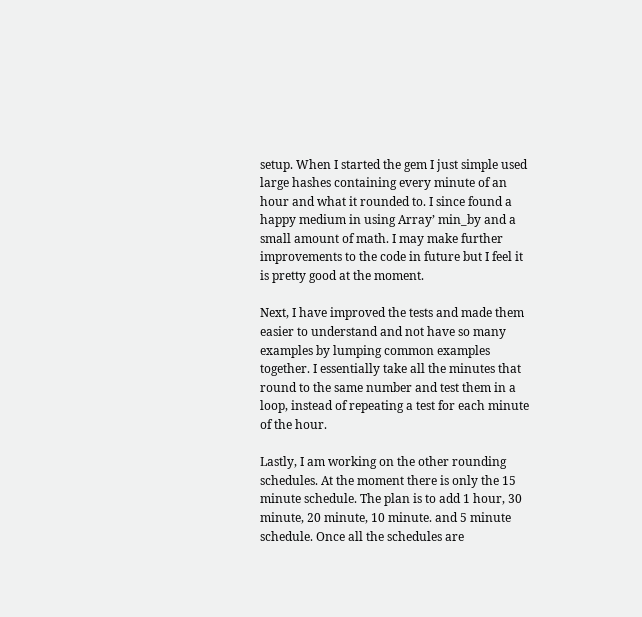setup. When I started the gem I just simple used large hashes containing every minute of an hour and what it rounded to. I since found a happy medium in using Array’ min_by and a small amount of math. I may make further improvements to the code in future but I feel it is pretty good at the moment.

Next, I have improved the tests and made them easier to understand and not have so many examples by lumping common examples together. I essentially take all the minutes that round to the same number and test them in a loop, instead of repeating a test for each minute of the hour.

Lastly, I am working on the other rounding schedules. At the moment there is only the 15 minute schedule. The plan is to add 1 hour, 30 minute, 20 minute, 10 minute. and 5 minute schedule. Once all the schedules are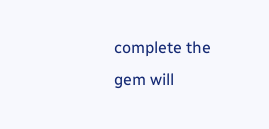complete the gem will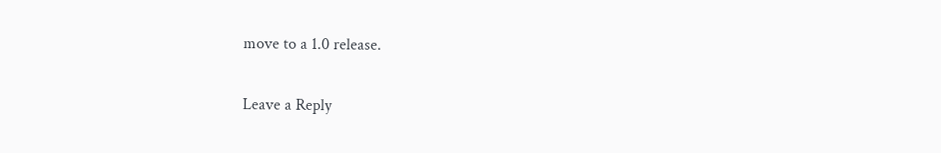move to a 1.0 release.

Leave a Reply